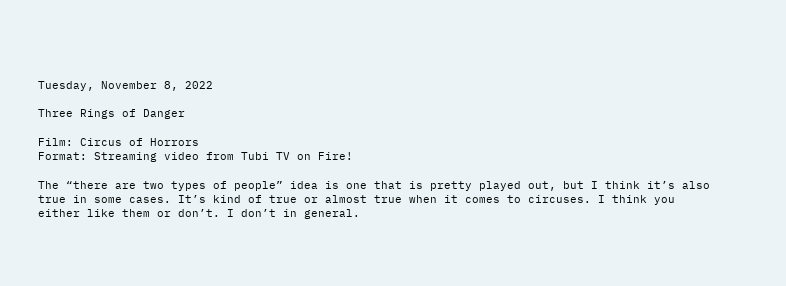Tuesday, November 8, 2022

Three Rings of Danger

Film: Circus of Horrors
Format: Streaming video from Tubi TV on Fire!

The “there are two types of people” idea is one that is pretty played out, but I think it’s also true in some cases. It’s kind of true or almost true when it comes to circuses. I think you either like them or don’t. I don’t in general.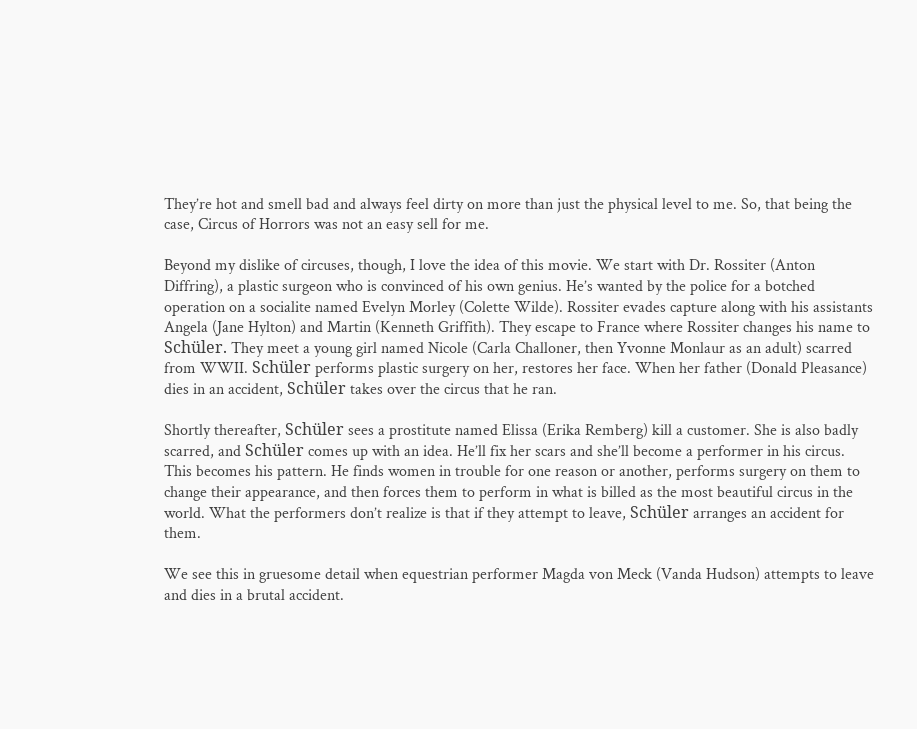They’re hot and smell bad and always feel dirty on more than just the physical level to me. So, that being the case, Circus of Horrors was not an easy sell for me.

Beyond my dislike of circuses, though, I love the idea of this movie. We start with Dr. Rossiter (Anton Diffring), a plastic surgeon who is convinced of his own genius. He’s wanted by the police for a botched operation on a socialite named Evelyn Morley (Colette Wilde). Rossiter evades capture along with his assistants Angela (Jane Hylton) and Martin (Kenneth Griffith). They escape to France where Rossiter changes his name to Schüler. They meet a young girl named Nicole (Carla Challoner, then Yvonne Monlaur as an adult) scarred from WWII. Schüler performs plastic surgery on her, restores her face. When her father (Donald Pleasance) dies in an accident, Schüler takes over the circus that he ran.

Shortly thereafter, Schüler sees a prostitute named Elissa (Erika Remberg) kill a customer. She is also badly scarred, and Schüler comes up with an idea. He’ll fix her scars and she’ll become a performer in his circus. This becomes his pattern. He finds women in trouble for one reason or another, performs surgery on them to change their appearance, and then forces them to perform in what is billed as the most beautiful circus in the world. What the performers don’t realize is that if they attempt to leave, Schüler arranges an accident for them.

We see this in gruesome detail when equestrian performer Magda von Meck (Vanda Hudson) attempts to leave and dies in a brutal accident.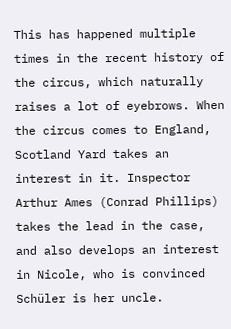This has happened multiple times in the recent history of the circus, which naturally raises a lot of eyebrows. When the circus comes to England, Scotland Yard takes an interest in it. Inspector Arthur Ames (Conrad Phillips) takes the lead in the case, and also develops an interest in Nicole, who is convinced Schüler is her uncle.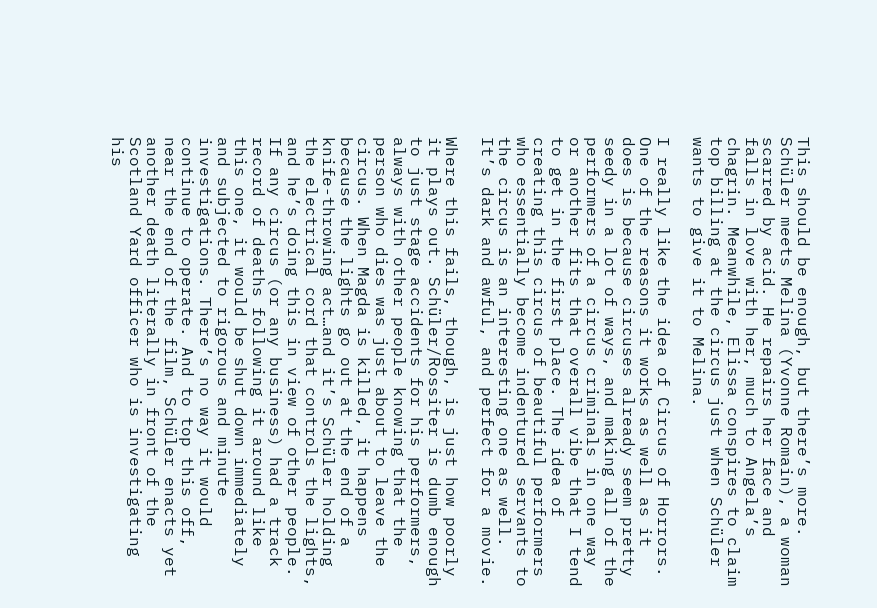This should be enough, but there’s more. Schüler meets Melina (Yvonne Romain), a woman scarred by acid. He repairs her face and falls in love with her, much to Angela’s chagrin. Meanwhile, Elissa conspires to claim top billing at the circus just when Schüler wants to give it to Melina.

I really like the idea of Circus of Horrors. One of the reasons it works as well as it does is because circuses already seem pretty seedy in a lot of ways, and making all of the performers of a circus criminals in one way or another fits that overall vibe that I tend to get in the first place. The idea of creating this circus of beautiful performers who essentially become indentured servants to the circus is an interesting one as well. It’s dark and awful, and perfect for a movie.

Where this fails, though, is just how poorly it plays out. Schüler/Rossiter is dumb enough to just stage accidents for his performers, always with other people knowing that the person who dies was just about to leave the circus. When Magda is killed, it happens because the lights go out at the end of a knife-throwing act…and it’s Schüler holding the electrical cord that controls the lights, and he’s doing this in view of other people. If any circus (or any business) had a track record of deaths following it around like this one, it would be shut down immediately and subjected to rigorous and minute investigations. There’s no way it would continue to operate. And to top this off, near the end of the film, Schüler enacts yet another death literally in front of the Scotland Yard officer who is investigating his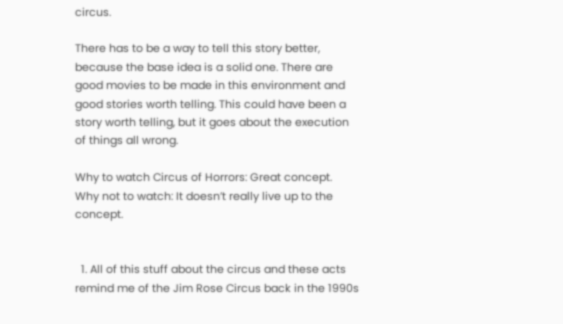circus.

There has to be a way to tell this story better, because the base idea is a solid one. There are good movies to be made in this environment and good stories worth telling. This could have been a story worth telling, but it goes about the execution of things all wrong.

Why to watch Circus of Horrors: Great concept.
Why not to watch: It doesn’t really live up to the concept.


  1. All of this stuff about the circus and these acts remind me of the Jim Rose Circus back in the 1990s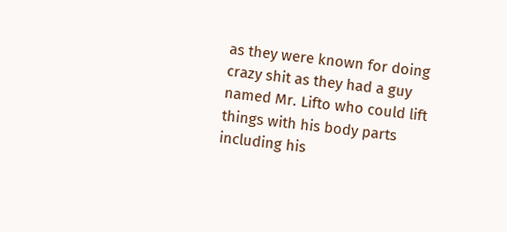as they were known for doing crazy shit as they had a guy named Mr. Lifto who could lift things with his body parts including his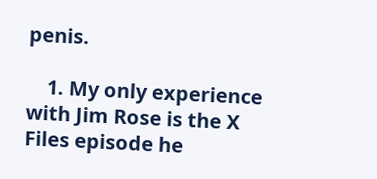penis.

    1. My only experience with Jim Rose is the X Files episode he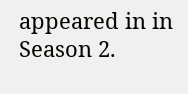appeared in in Season 2.